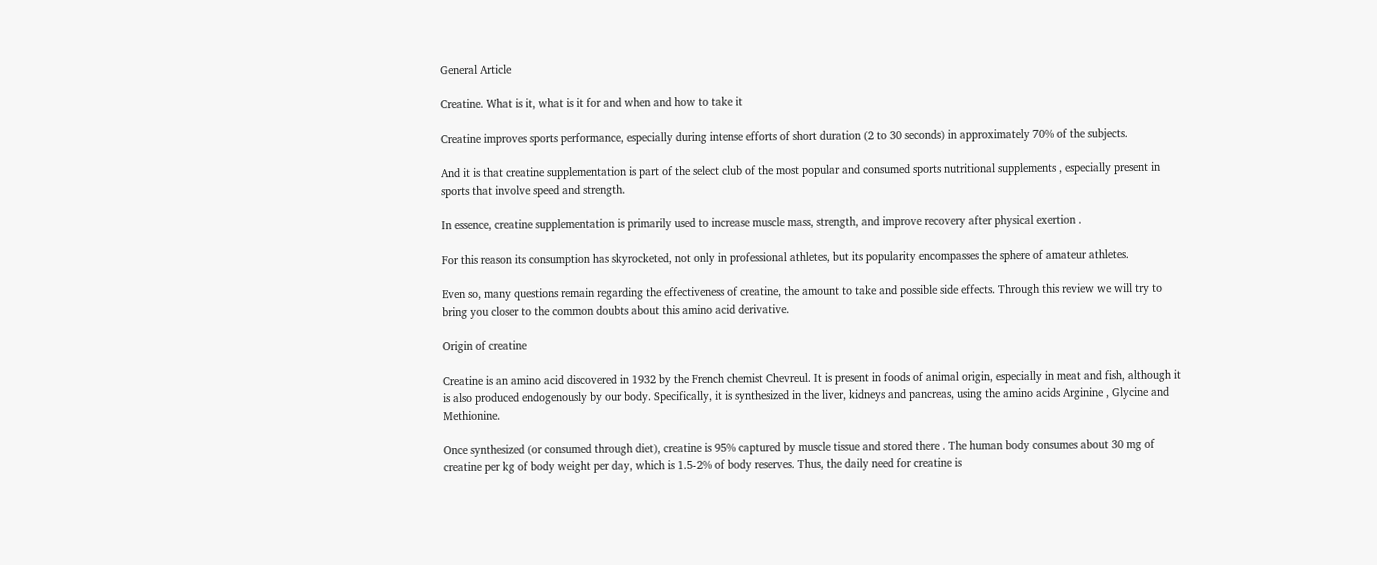General Article

Creatine. What is it, what is it for and when and how to take it

Creatine improves sports performance, especially during intense efforts of short duration (2 to 30 seconds) in approximately 70% of the subjects.

And it is that creatine supplementation is part of the select club of the most popular and consumed sports nutritional supplements , especially present in sports that involve speed and strength.

In essence, creatine supplementation is primarily used to increase muscle mass, strength, and improve recovery after physical exertion .

For this reason its consumption has skyrocketed, not only in professional athletes, but its popularity encompasses the sphere of amateur athletes.

Even so, many questions remain regarding the effectiveness of creatine, the amount to take and possible side effects. Through this review we will try to bring you closer to the common doubts about this amino acid derivative.

Origin of creatine

Creatine is an amino acid discovered in 1932 by the French chemist Chevreul. It is present in foods of animal origin, especially in meat and fish, although it is also produced endogenously by our body. Specifically, it is synthesized in the liver, kidneys and pancreas, using the amino acids Arginine , Glycine and Methionine.

Once synthesized (or consumed through diet), creatine is 95% captured by muscle tissue and stored there . The human body consumes about 30 mg of creatine per kg of body weight per day, which is 1.5-2% of body reserves. Thus, the daily need for creatine is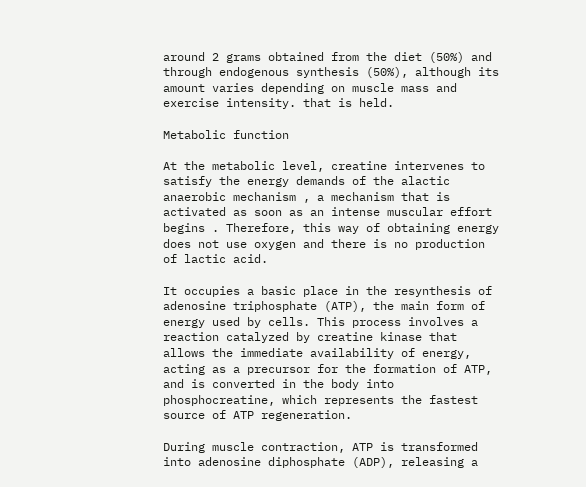around 2 grams obtained from the diet (50%) and through endogenous synthesis (50%), although its amount varies depending on muscle mass and exercise intensity. that is held.

Metabolic function

At the metabolic level, creatine intervenes to satisfy the energy demands of the alactic anaerobic mechanism , a mechanism that is activated as soon as an intense muscular effort begins . Therefore, this way of obtaining energy does not use oxygen and there is no production of lactic acid.

It occupies a basic place in the resynthesis of adenosine triphosphate (ATP), the main form of energy used by cells. This process involves a reaction catalyzed by creatine kinase that allows the immediate availability of energy, acting as a precursor for the formation of ATP, and is converted in the body into phosphocreatine, which represents the fastest source of ATP regeneration.

During muscle contraction, ATP is transformed into adenosine diphosphate (ADP), releasing a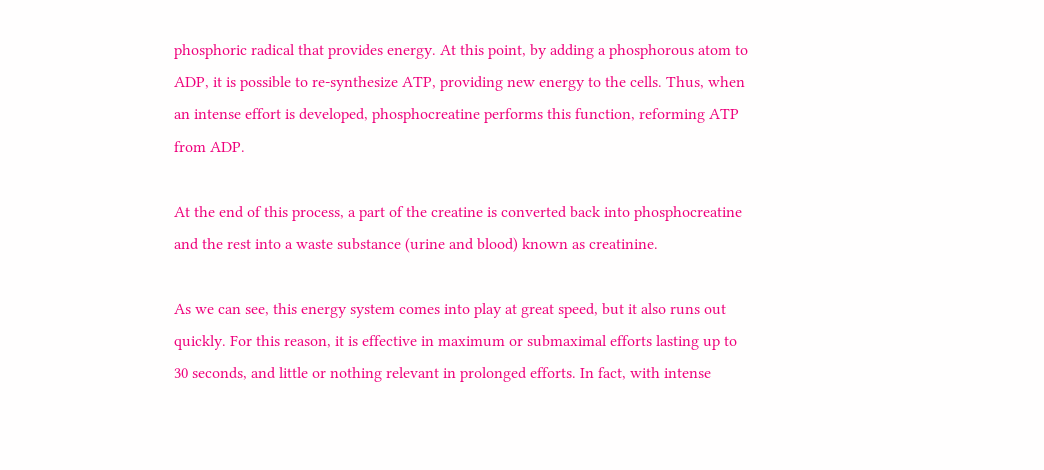phosphoric radical that provides energy. At this point, by adding a phosphorous atom to ADP, it is possible to re-synthesize ATP, providing new energy to the cells. Thus, when an intense effort is developed, phosphocreatine performs this function, reforming ATP from ADP.

At the end of this process, a part of the creatine is converted back into phosphocreatine and the rest into a waste substance (urine and blood) known as creatinine.

As we can see, this energy system comes into play at great speed, but it also runs out quickly. For this reason, it is effective in maximum or submaximal efforts lasting up to 30 seconds, and little or nothing relevant in prolonged efforts. In fact, with intense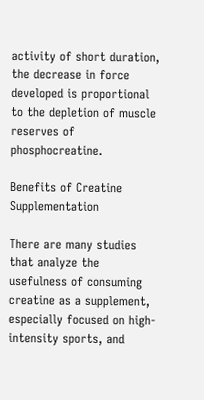activity of short duration, the decrease in force developed is proportional to the depletion of muscle reserves of phosphocreatine.

Benefits of Creatine Supplementation

There are many studies that analyze the usefulness of consuming creatine as a supplement, especially focused on high-intensity sports, and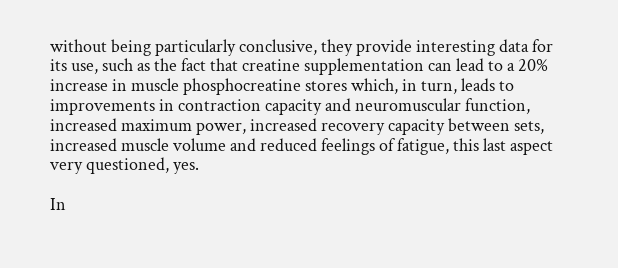without being particularly conclusive, they provide interesting data for its use, such as the fact that creatine supplementation can lead to a 20% increase in muscle phosphocreatine stores which, in turn, leads to improvements in contraction capacity and neuromuscular function, increased maximum power, increased recovery capacity between sets, increased muscle volume and reduced feelings of fatigue, this last aspect very questioned, yes.

In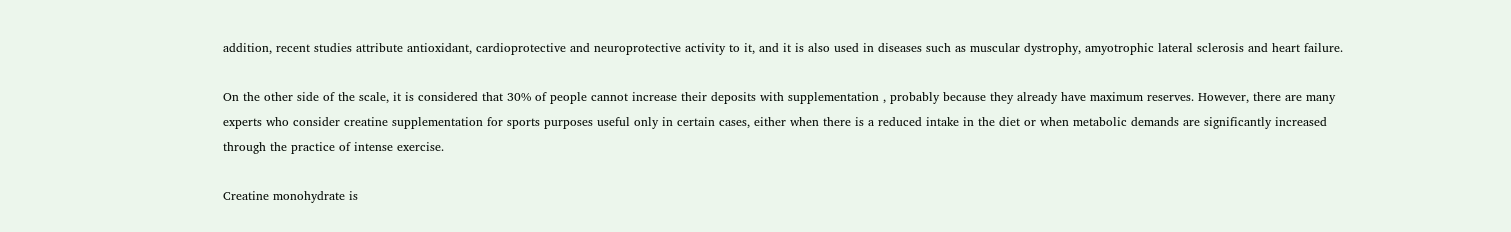addition, recent studies attribute antioxidant, cardioprotective and neuroprotective activity to it, and it is also used in diseases such as muscular dystrophy, amyotrophic lateral sclerosis and heart failure.

On the other side of the scale, it is considered that 30% of people cannot increase their deposits with supplementation , probably because they already have maximum reserves. However, there are many experts who consider creatine supplementation for sports purposes useful only in certain cases, either when there is a reduced intake in the diet or when metabolic demands are significantly increased through the practice of intense exercise.

Creatine monohydrate is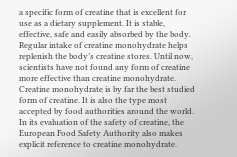a specific form of creatine that is excellent for use as a dietary supplement. It is stable, effective, safe and easily absorbed by the body. Regular intake of creatine monohydrate helps replenish the body’s creatine stores. Until now, scientists have not found any form of creatine more effective than creatine monohydrate. Creatine monohydrate is by far the best studied form of creatine. It is also the type most accepted by food authorities around the world. In its evaluation of the safety of creatine, the European Food Safety Authority also makes explicit reference to creatine monohydrate.